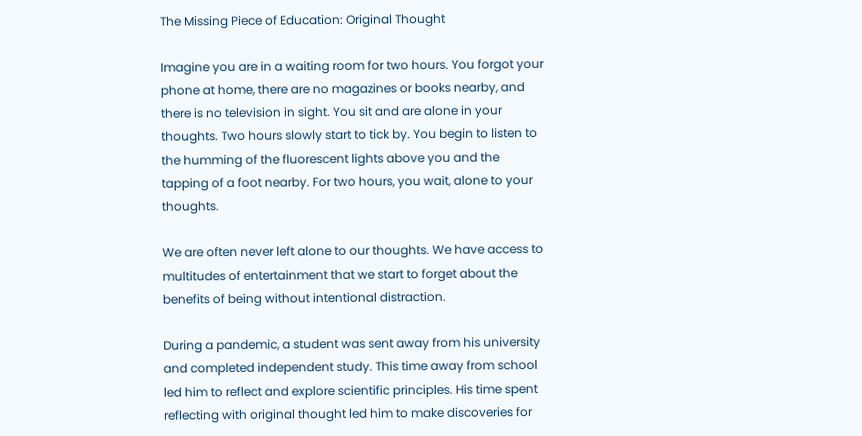The Missing Piece of Education: Original Thought

Imagine you are in a waiting room for two hours. You forgot your phone at home, there are no magazines or books nearby, and there is no television in sight. You sit and are alone in your thoughts. Two hours slowly start to tick by. You begin to listen to the humming of the fluorescent lights above you and the tapping of a foot nearby. For two hours, you wait, alone to your thoughts.

We are often never left alone to our thoughts. We have access to multitudes of entertainment that we start to forget about the benefits of being without intentional distraction.

During a pandemic, a student was sent away from his university and completed independent study. This time away from school led him to reflect and explore scientific principles. His time spent reflecting with original thought led him to make discoveries for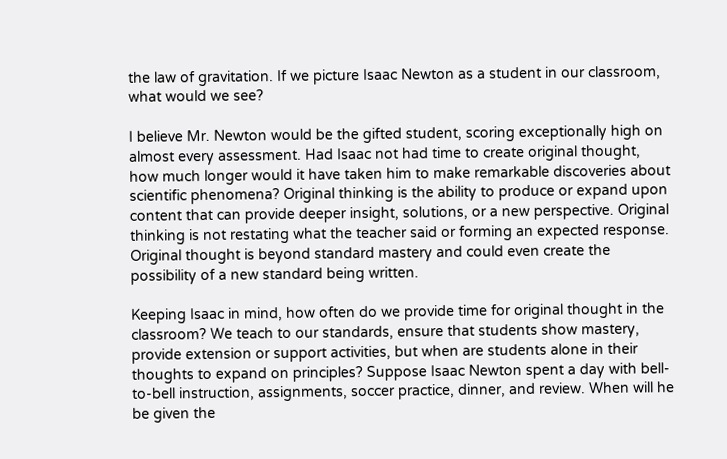the law of gravitation. If we picture Isaac Newton as a student in our classroom, what would we see?

I believe Mr. Newton would be the gifted student, scoring exceptionally high on almost every assessment. Had Isaac not had time to create original thought, how much longer would it have taken him to make remarkable discoveries about scientific phenomena? Original thinking is the ability to produce or expand upon content that can provide deeper insight, solutions, or a new perspective. Original thinking is not restating what the teacher said or forming an expected response. Original thought is beyond standard mastery and could even create the possibility of a new standard being written.

Keeping Isaac in mind, how often do we provide time for original thought in the classroom? We teach to our standards, ensure that students show mastery, provide extension or support activities, but when are students alone in their thoughts to expand on principles? Suppose Isaac Newton spent a day with bell-to-bell instruction, assignments, soccer practice, dinner, and review. When will he be given the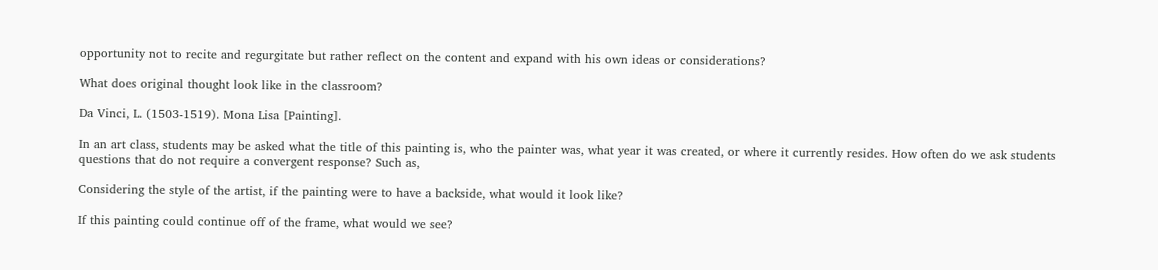opportunity not to recite and regurgitate but rather reflect on the content and expand with his own ideas or considerations?

What does original thought look like in the classroom?

Da Vinci, L. (1503-1519). Mona Lisa [Painting].

In an art class, students may be asked what the title of this painting is, who the painter was, what year it was created, or where it currently resides. How often do we ask students questions that do not require a convergent response? Such as,

Considering the style of the artist, if the painting were to have a backside, what would it look like?

If this painting could continue off of the frame, what would we see?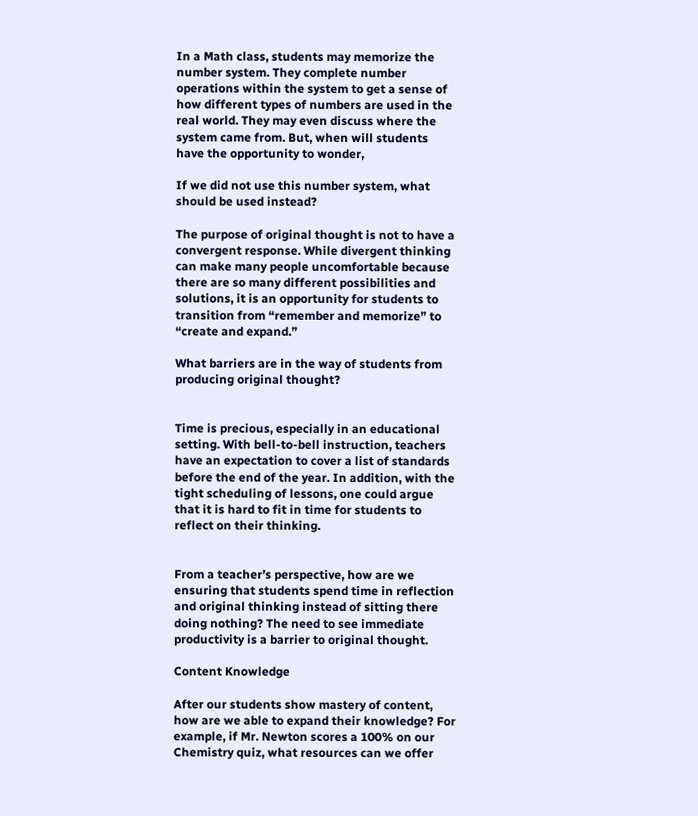In a Math class, students may memorize the number system. They complete number operations within the system to get a sense of how different types of numbers are used in the real world. They may even discuss where the system came from. But, when will students have the opportunity to wonder,

If we did not use this number system, what should be used instead?

The purpose of original thought is not to have a convergent response. While divergent thinking can make many people uncomfortable because there are so many different possibilities and solutions, it is an opportunity for students to transition from “remember and memorize” to “create and expand.”

What barriers are in the way of students from producing original thought?


Time is precious, especially in an educational setting. With bell-to-bell instruction, teachers have an expectation to cover a list of standards before the end of the year. In addition, with the tight scheduling of lessons, one could argue that it is hard to fit in time for students to reflect on their thinking.


From a teacher’s perspective, how are we ensuring that students spend time in reflection and original thinking instead of sitting there doing nothing? The need to see immediate productivity is a barrier to original thought.

Content Knowledge

After our students show mastery of content, how are we able to expand their knowledge? For example, if Mr. Newton scores a 100% on our Chemistry quiz, what resources can we offer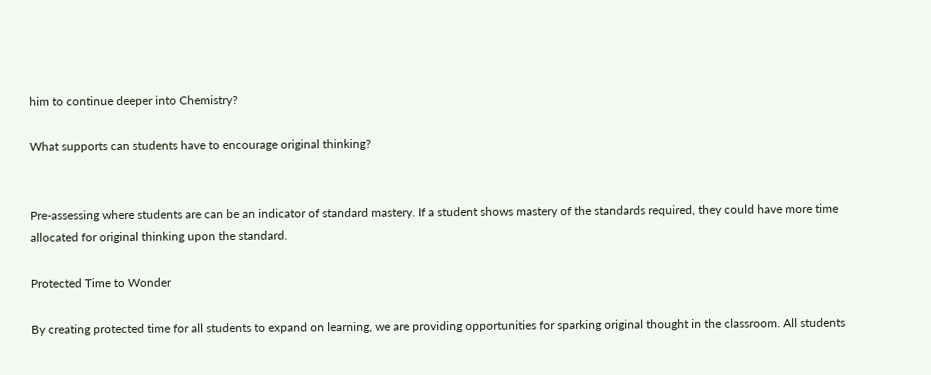him to continue deeper into Chemistry?

What supports can students have to encourage original thinking?


Pre-assessing where students are can be an indicator of standard mastery. If a student shows mastery of the standards required, they could have more time allocated for original thinking upon the standard.

Protected Time to Wonder

By creating protected time for all students to expand on learning, we are providing opportunities for sparking original thought in the classroom. All students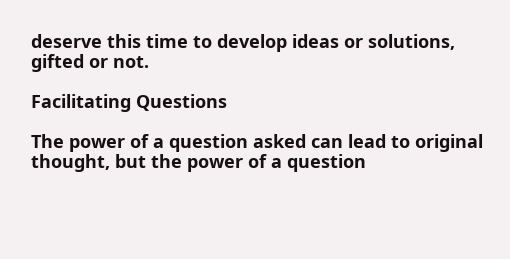deserve this time to develop ideas or solutions, gifted or not.

Facilitating Questions

The power of a question asked can lead to original thought, but the power of a question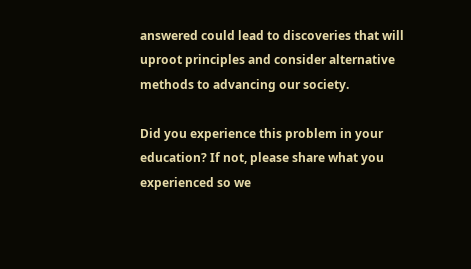answered could lead to discoveries that will uproot principles and consider alternative methods to advancing our society.

Did you experience this problem in your education? If not, please share what you experienced so we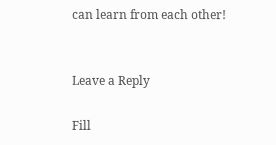can learn from each other!


Leave a Reply

Fill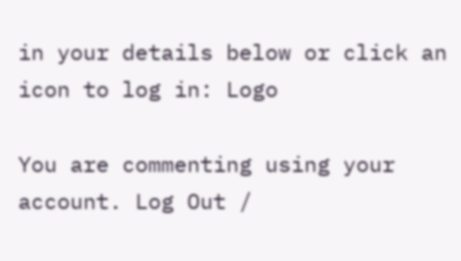in your details below or click an icon to log in: Logo

You are commenting using your account. Log Out /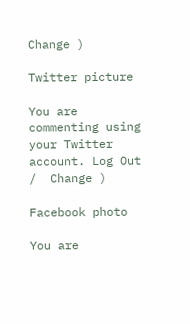Change )

Twitter picture

You are commenting using your Twitter account. Log Out /  Change )

Facebook photo

You are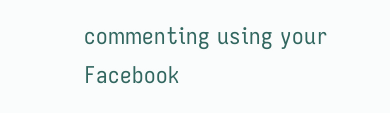commenting using your Facebook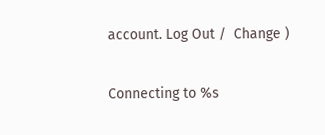account. Log Out /  Change )

Connecting to %s